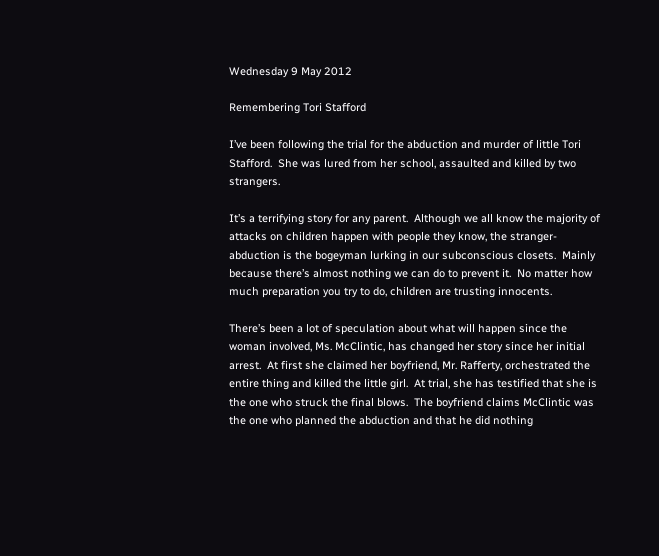Wednesday 9 May 2012

Remembering Tori Stafford

I’ve been following the trial for the abduction and murder of little Tori Stafford.  She was lured from her school, assaulted and killed by two strangers.

It’s a terrifying story for any parent.  Although we all know the majority of attacks on children happen with people they know, the stranger-abduction is the bogeyman lurking in our subconscious closets.  Mainly because there’s almost nothing we can do to prevent it.  No matter how much preparation you try to do, children are trusting innocents.

There’s been a lot of speculation about what will happen since the woman involved, Ms. McClintic, has changed her story since her initial arrest.  At first she claimed her boyfriend, Mr. Rafferty, orchestrated the entire thing and killed the little girl.  At trial, she has testified that she is the one who struck the final blows.  The boyfriend claims McClintic was the one who planned the abduction and that he did nothing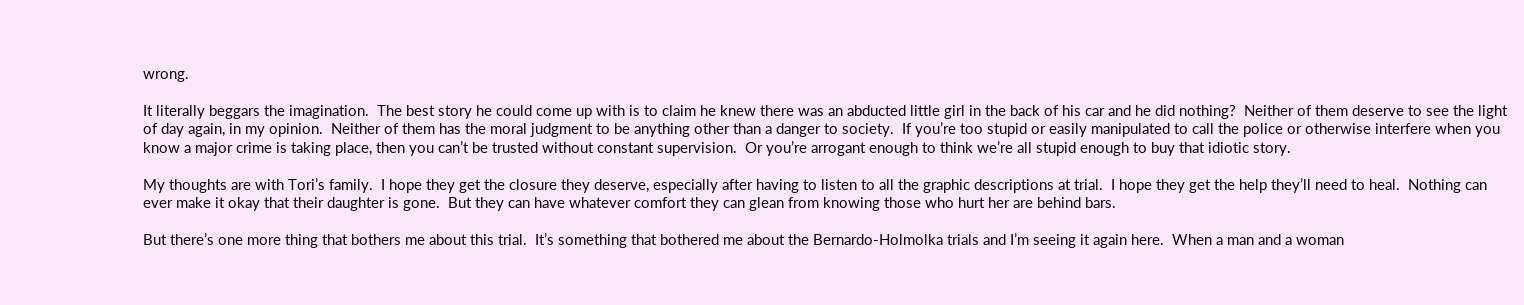wrong.

It literally beggars the imagination.  The best story he could come up with is to claim he knew there was an abducted little girl in the back of his car and he did nothing?  Neither of them deserve to see the light of day again, in my opinion.  Neither of them has the moral judgment to be anything other than a danger to society.  If you’re too stupid or easily manipulated to call the police or otherwise interfere when you know a major crime is taking place, then you can’t be trusted without constant supervision.  Or you’re arrogant enough to think we’re all stupid enough to buy that idiotic story.

My thoughts are with Tori’s family.  I hope they get the closure they deserve, especially after having to listen to all the graphic descriptions at trial.  I hope they get the help they’ll need to heal.  Nothing can ever make it okay that their daughter is gone.  But they can have whatever comfort they can glean from knowing those who hurt her are behind bars.

But there’s one more thing that bothers me about this trial.  It’s something that bothered me about the Bernardo-Holmolka trials and I’m seeing it again here.  When a man and a woman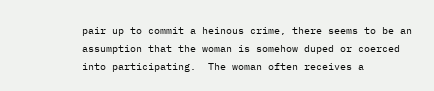pair up to commit a heinous crime, there seems to be an assumption that the woman is somehow duped or coerced into participating.  The woman often receives a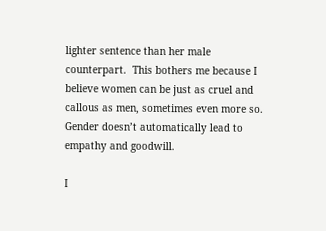lighter sentence than her male counterpart.  This bothers me because I believe women can be just as cruel and callous as men, sometimes even more so.  Gender doesn’t automatically lead to empathy and goodwill.

I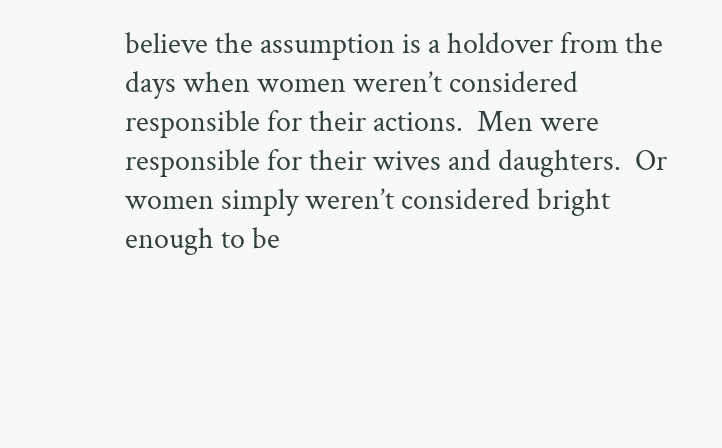believe the assumption is a holdover from the days when women weren’t considered responsible for their actions.  Men were responsible for their wives and daughters.  Or women simply weren’t considered bright enough to be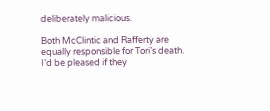deliberately malicious.

Both McClintic and Rafferty are equally responsible for Tori’s death.  I’d be pleased if they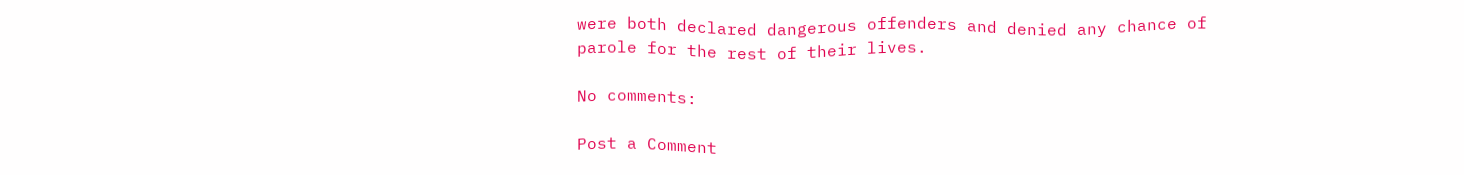were both declared dangerous offenders and denied any chance of parole for the rest of their lives.

No comments:

Post a Comment